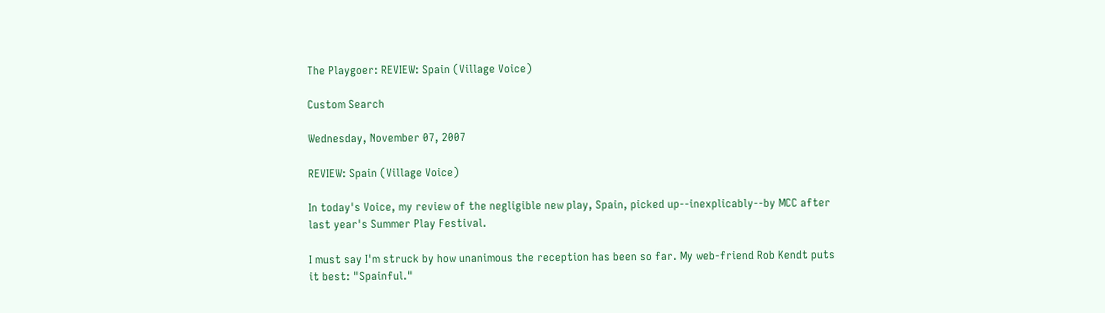The Playgoer: REVIEW: Spain (Village Voice)

Custom Search

Wednesday, November 07, 2007

REVIEW: Spain (Village Voice)

In today's Voice, my review of the negligible new play, Spain, picked up--inexplicably--by MCC after last year's Summer Play Festival.

I must say I'm struck by how unanimous the reception has been so far. My web-friend Rob Kendt puts it best: "Spainful."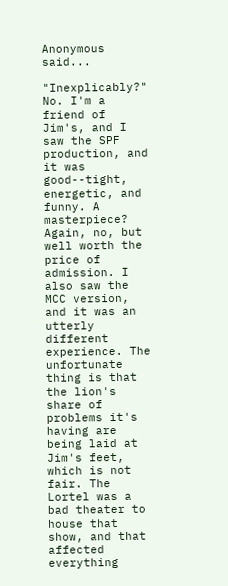Anonymous said...

"Inexplicably?" No. I'm a friend of Jim's, and I saw the SPF production, and it was good--tight, energetic, and funny. A masterpiece? Again, no, but well worth the price of admission. I also saw the MCC version, and it was an utterly different experience. The unfortunate thing is that the lion's share of problems it's having are being laid at Jim's feet, which is not fair. The Lortel was a bad theater to house that show, and that affected everything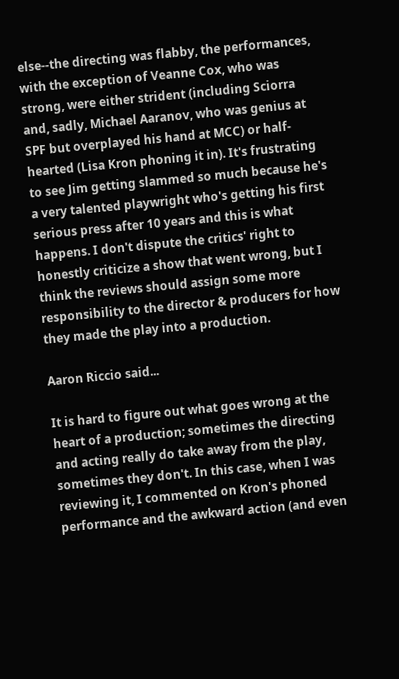else--the directing was flabby, the performances, with the exception of Veanne Cox, who was strong, were either strident (including Sciorra and, sadly, Michael Aaranov, who was genius at SPF but overplayed his hand at MCC) or half-hearted (Lisa Kron phoning it in). It's frustrating to see Jim getting slammed so much because he's a very talented playwright who's getting his first serious press after 10 years and this is what happens. I don't dispute the critics' right to honestly criticize a show that went wrong, but I think the reviews should assign some more responsibility to the director & producers for how they made the play into a production.

Aaron Riccio said...

It is hard to figure out what goes wrong at the heart of a production; sometimes the directing and acting really do take away from the play, sometimes they don't. In this case, when I was reviewing it, I commented on Kron's phoned performance and the awkward action (and even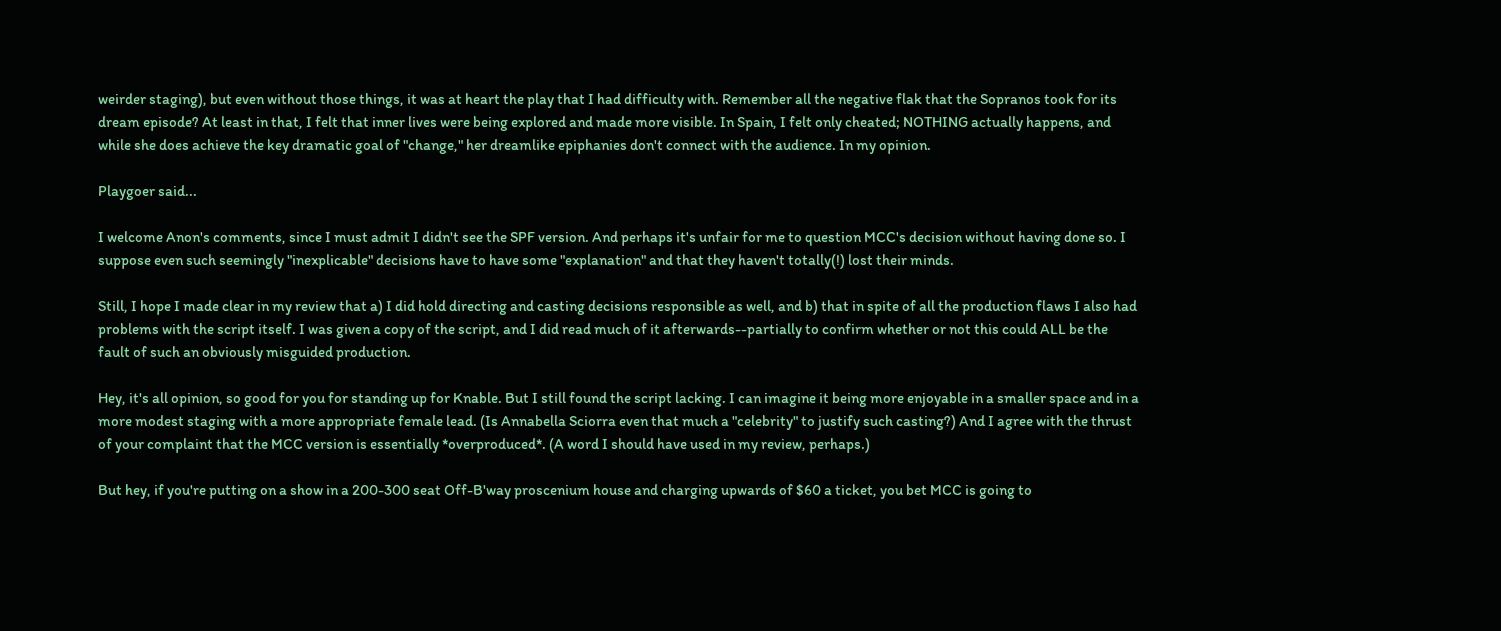weirder staging), but even without those things, it was at heart the play that I had difficulty with. Remember all the negative flak that the Sopranos took for its dream episode? At least in that, I felt that inner lives were being explored and made more visible. In Spain, I felt only cheated; NOTHING actually happens, and while she does achieve the key dramatic goal of "change," her dreamlike epiphanies don't connect with the audience. In my opinion.

Playgoer said...

I welcome Anon's comments, since I must admit I didn't see the SPF version. And perhaps it's unfair for me to question MCC's decision without having done so. I suppose even such seemingly "inexplicable" decisions have to have some "explanation" and that they haven't totally(!) lost their minds.

Still, I hope I made clear in my review that a) I did hold directing and casting decisions responsible as well, and b) that in spite of all the production flaws I also had problems with the script itself. I was given a copy of the script, and I did read much of it afterwards--partially to confirm whether or not this could ALL be the fault of such an obviously misguided production.

Hey, it's all opinion, so good for you for standing up for Knable. But I still found the script lacking. I can imagine it being more enjoyable in a smaller space and in a more modest staging with a more appropriate female lead. (Is Annabella Sciorra even that much a "celebrity" to justify such casting?) And I agree with the thrust of your complaint that the MCC version is essentially *overproduced*. (A word I should have used in my review, perhaps.)

But hey, if you're putting on a show in a 200-300 seat Off-B'way proscenium house and charging upwards of $60 a ticket, you bet MCC is going to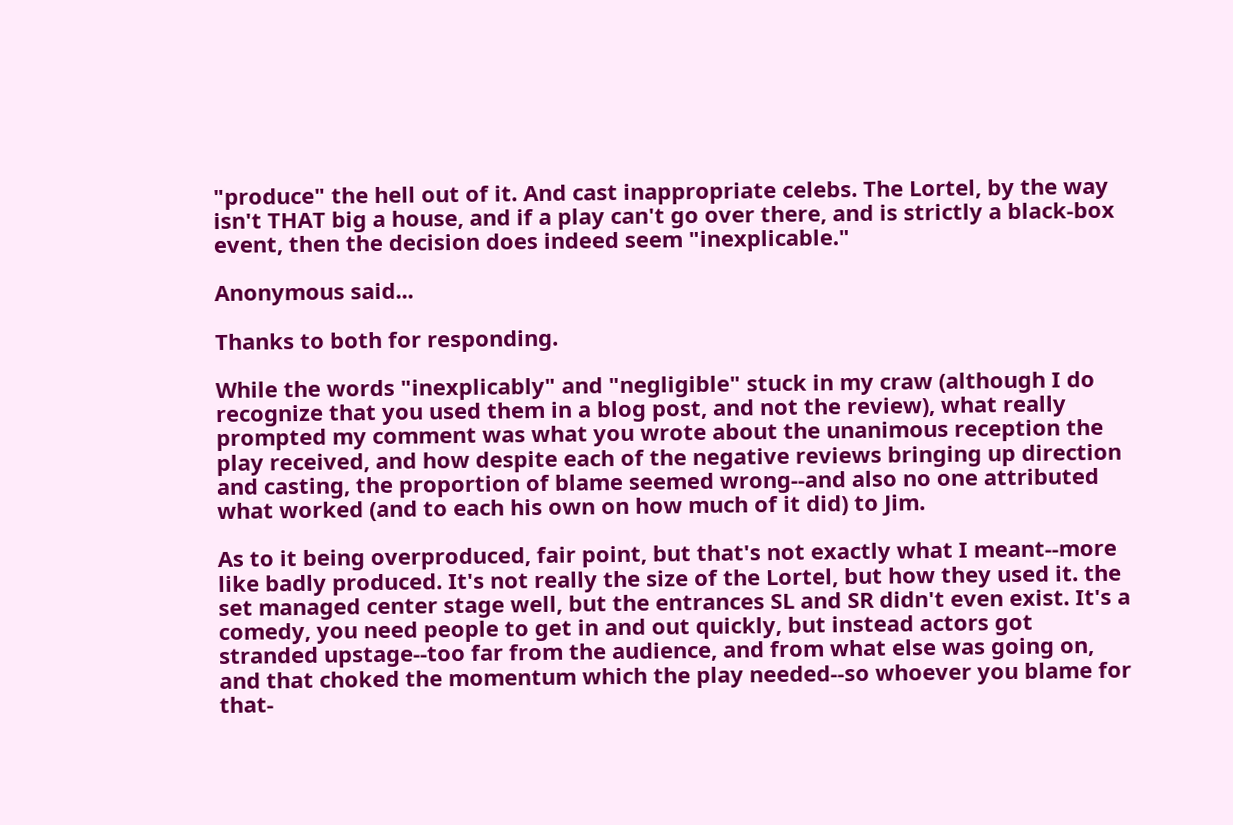"produce" the hell out of it. And cast inappropriate celebs. The Lortel, by the way isn't THAT big a house, and if a play can't go over there, and is strictly a black-box event, then the decision does indeed seem "inexplicable."

Anonymous said...

Thanks to both for responding.

While the words "inexplicably" and "negligible" stuck in my craw (although I do recognize that you used them in a blog post, and not the review), what really prompted my comment was what you wrote about the unanimous reception the play received, and how despite each of the negative reviews bringing up direction and casting, the proportion of blame seemed wrong--and also no one attributed what worked (and to each his own on how much of it did) to Jim.

As to it being overproduced, fair point, but that's not exactly what I meant--more like badly produced. It's not really the size of the Lortel, but how they used it. the set managed center stage well, but the entrances SL and SR didn't even exist. It's a comedy, you need people to get in and out quickly, but instead actors got stranded upstage--too far from the audience, and from what else was going on, and that choked the momentum which the play needed--so whoever you blame for that-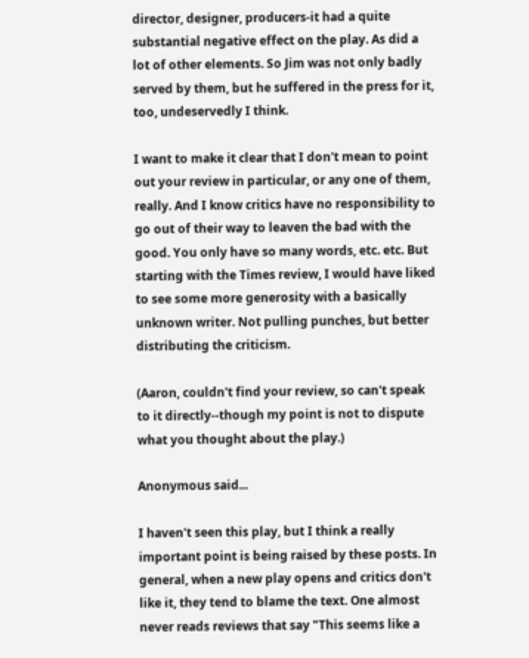director, designer, producers-it had a quite substantial negative effect on the play. As did a lot of other elements. So Jim was not only badly served by them, but he suffered in the press for it, too, undeservedly I think.

I want to make it clear that I don't mean to point out your review in particular, or any one of them, really. And I know critics have no responsibility to go out of their way to leaven the bad with the good. You only have so many words, etc. etc. But starting with the Times review, I would have liked to see some more generosity with a basically unknown writer. Not pulling punches, but better distributing the criticism.

(Aaron, couldn't find your review, so can't speak to it directly--though my point is not to dispute what you thought about the play.)

Anonymous said...

I haven't seen this play, but I think a really important point is being raised by these posts. In general, when a new play opens and critics don't like it, they tend to blame the text. One almost never reads reviews that say "This seems like a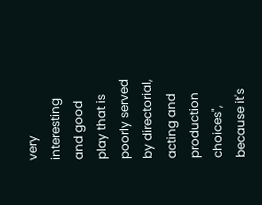very interesting and good play that is poorly served by directorial, acting and production choices", because it's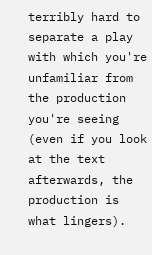terribly hard to separate a play with which you're unfamiliar from the production you're seeing (even if you look at the text afterwards, the production is what lingers).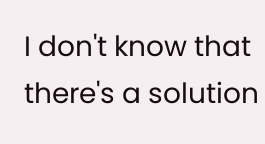I don't know that there's a solution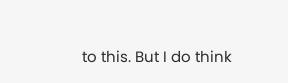to this. But I do think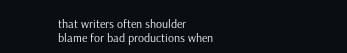that writers often shoulder blame for bad productions when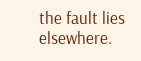the fault lies elsewhere.